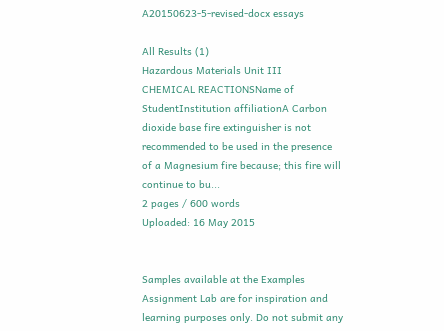A20150623-5-revised-docx essays

All Results (1)
Hazardous Materials Unit III
CHEMICAL REACTIONSName of StudentInstitution affiliationA Carbon dioxide base fire extinguisher is not recommended to be used in the presence of a Magnesium fire because; this fire will continue to bu...
2 pages / 600 words
Uploaded: 16 May 2015


Samples available at the Examples Assignment Lab are for inspiration and learning purposes only. Do not submit any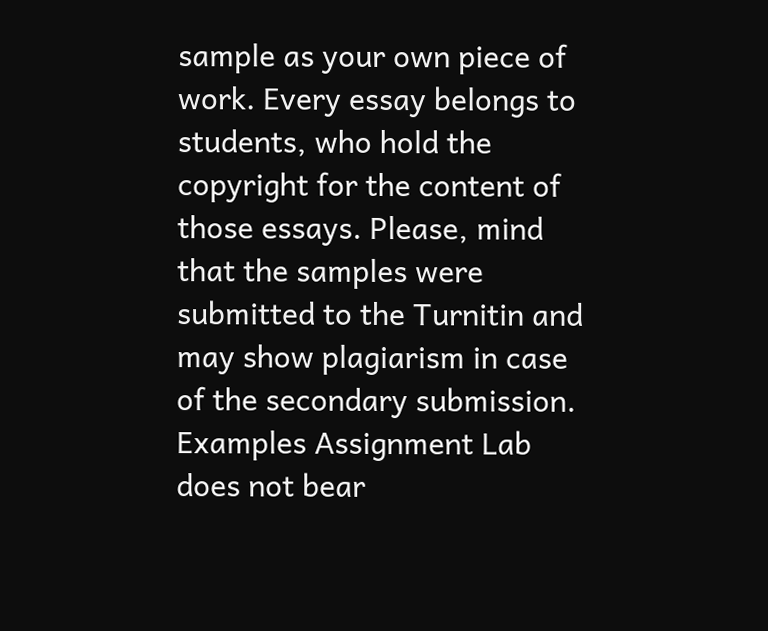sample as your own piece of work. Every essay belongs to students, who hold the copyright for the content of those essays. Please, mind that the samples were submitted to the Turnitin and may show plagiarism in case of the secondary submission. Examples Assignment Lab does not bear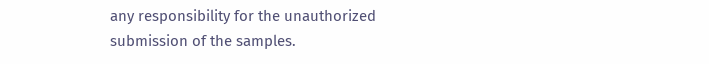any responsibility for the unauthorized submission of the samples.